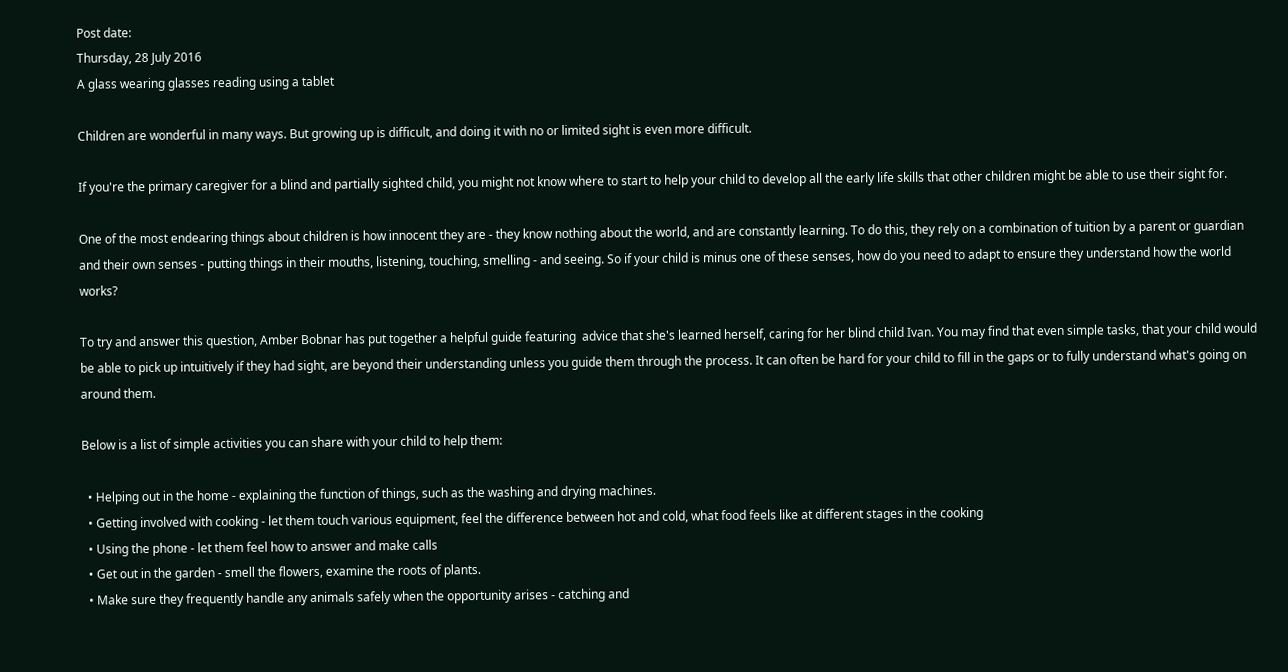Post date:
Thursday, 28 July 2016
A glass wearing glasses reading using a tablet

Children are wonderful in many ways. But growing up is difficult, and doing it with no or limited sight is even more difficult.

If you're the primary caregiver for a blind and partially sighted child, you might not know where to start to help your child to develop all the early life skills that other children might be able to use their sight for.

One of the most endearing things about children is how innocent they are - they know nothing about the world, and are constantly learning. To do this, they rely on a combination of tuition by a parent or guardian and their own senses - putting things in their mouths, listening, touching, smelling - and seeing. So if your child is minus one of these senses, how do you need to adapt to ensure they understand how the world works?

To try and answer this question, Amber Bobnar has put together a helpful guide featuring  advice that she's learned herself, caring for her blind child Ivan. You may find that even simple tasks, that your child would be able to pick up intuitively if they had sight, are beyond their understanding unless you guide them through the process. It can often be hard for your child to fill in the gaps or to fully understand what's going on around them.

Below is a list of simple activities you can share with your child to help them:

  • Helping out in the home - explaining the function of things, such as the washing and drying machines.
  • Getting involved with cooking - let them touch various equipment, feel the difference between hot and cold, what food feels like at different stages in the cooking
  • Using the phone - let them feel how to answer and make calls
  • Get out in the garden - smell the flowers, examine the roots of plants.
  • Make sure they frequently handle any animals safely when the opportunity arises - catching and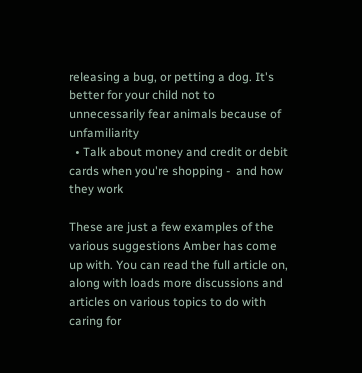releasing a bug, or petting a dog. It's better for your child not to unnecessarily fear animals because of unfamiliarity
  • Talk about money and credit or debit cards when you're shopping -  and how they work

These are just a few examples of the various suggestions Amber has come up with. You can read the full article on, along with loads more discussions and articles on various topics to do with caring for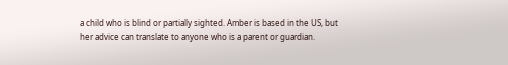a child who is blind or partially sighted. Amber is based in the US, but her advice can translate to anyone who is a parent or guardian.